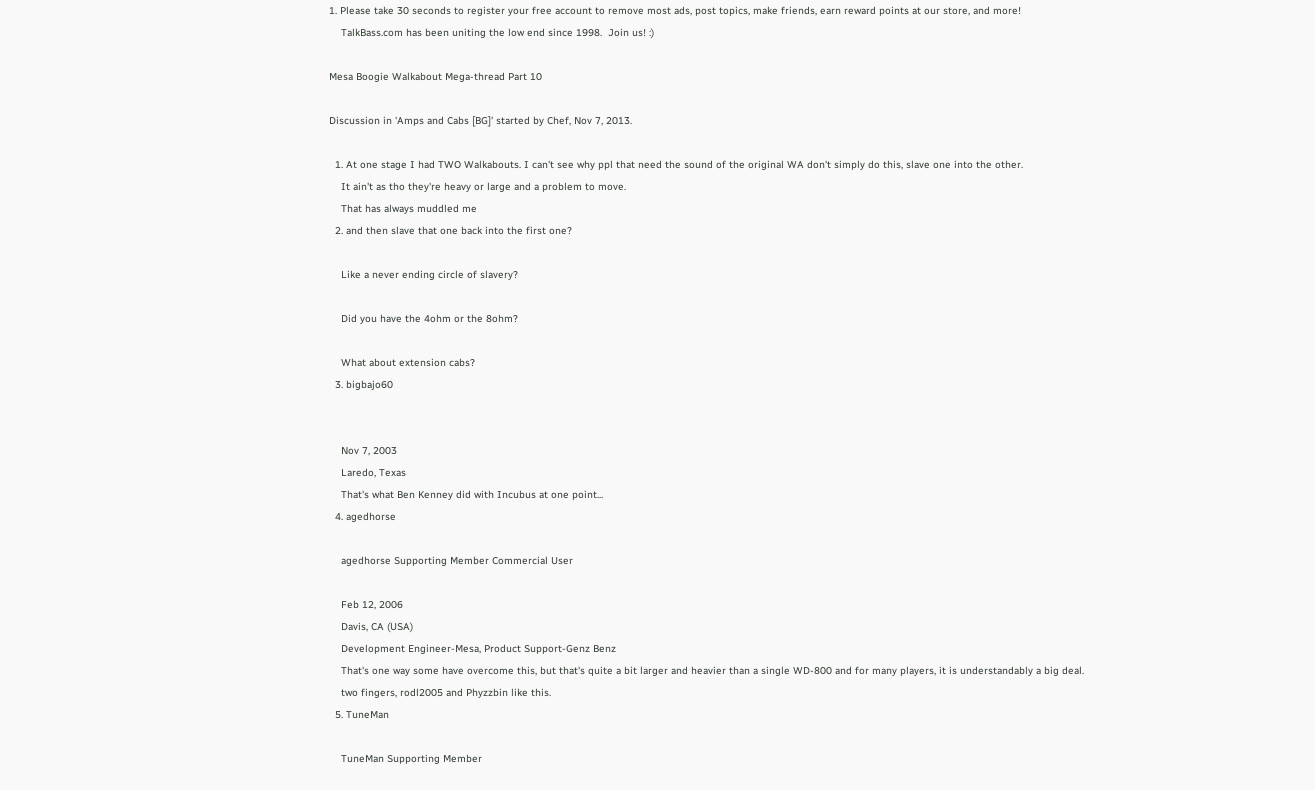1. Please take 30 seconds to register your free account to remove most ads, post topics, make friends, earn reward points at our store, and more!
    TalkBass.com has been uniting the low end since 1998.  Join us! :)

Mesa Boogie Walkabout Mega-thread Part 10

Discussion in 'Amps and Cabs [BG]' started by Chef, Nov 7, 2013.

  1. At one stage I had TWO Walkabouts. I can't see why ppl that need the sound of the original WA don't simply do this, slave one into the other.
    It ain't as tho they're heavy or large and a problem to move.
    That has always muddled me
  2. and then slave that one back into the first one?

    Like a never ending circle of slavery?

    Did you have the 4ohm or the 8ohm?

    What about extension cabs?
  3. bigbajo60


    Nov 7, 2003
    Laredo, Texas
    That's what Ben Kenney did with Incubus at one point...
  4. agedhorse

    agedhorse Supporting Member Commercial User

    Feb 12, 2006
    Davis, CA (USA)
    Development Engineer-Mesa, Product Support-Genz Benz
    That's one way some have overcome this, but that's quite a bit larger and heavier than a single WD-800 and for many players, it is understandably a big deal.
    two fingers, rodl2005 and Phyzzbin like this.
  5. TuneMan

    TuneMan Supporting Member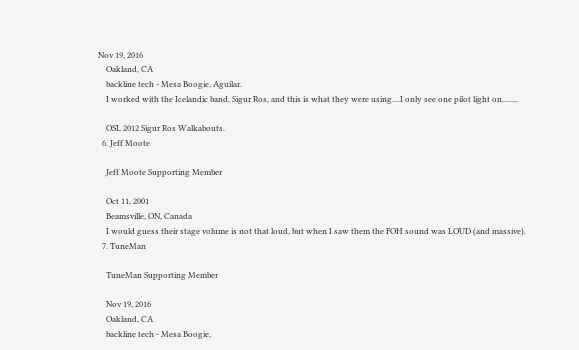Nov 19, 2016
    Oakland, CA
    backline tech - Mesa Boogie, Aguilar.
    I worked with the Icelandic band, Sigur Ros, and this is what they were using....I only see one pilot light on........

    OSL 2012 Sigur Ros Walkabouts.
  6. Jeff Moote

    Jeff Moote Supporting Member

    Oct 11, 2001
    Beamsville, ON, Canada
    I would guess their stage volume is not that loud, but when I saw them the FOH sound was LOUD (and massive).
  7. TuneMan

    TuneMan Supporting Member

    Nov 19, 2016
    Oakland, CA
    backline tech - Mesa Boogie,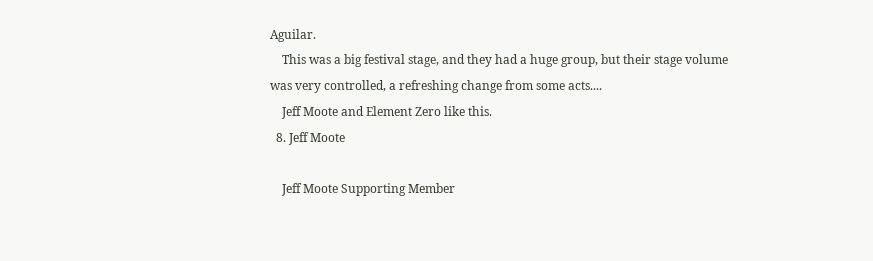Aguilar.
    This was a big festival stage, and they had a huge group, but their stage volume was very controlled, a refreshing change from some acts....
    Jeff Moote and Element Zero like this.
  8. Jeff Moote

    Jeff Moote Supporting Member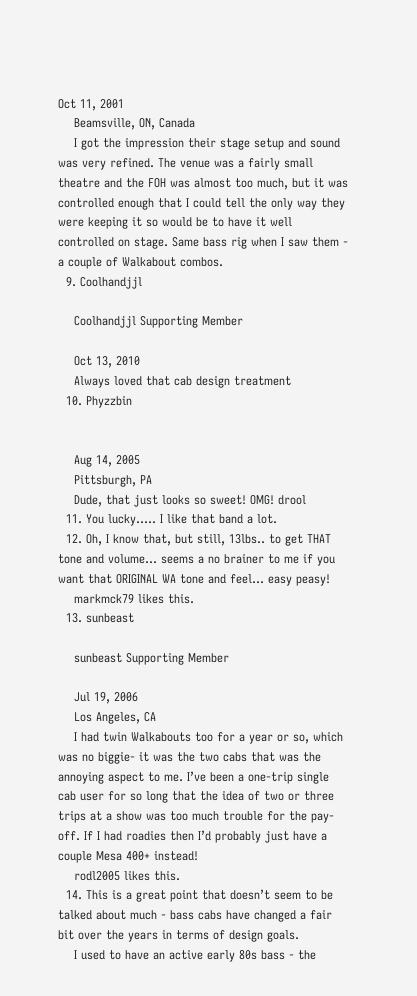Oct 11, 2001
    Beamsville, ON, Canada
    I got the impression their stage setup and sound was very refined. The venue was a fairly small theatre and the FOH was almost too much, but it was controlled enough that I could tell the only way they were keeping it so would be to have it well controlled on stage. Same bass rig when I saw them - a couple of Walkabout combos.
  9. Coolhandjjl

    Coolhandjjl Supporting Member

    Oct 13, 2010
    Always loved that cab design treatment
  10. Phyzzbin


    Aug 14, 2005
    Pittsburgh, PA
    Dude, that just looks so sweet! OMG! drool
  11. You lucky..... I like that band a lot.
  12. Oh, I know that, but still, 13lbs.. to get THAT tone and volume... seems a no brainer to me if you want that ORIGINAL WA tone and feel... easy peasy!
    markmck79 likes this.
  13. sunbeast

    sunbeast Supporting Member

    Jul 19, 2006
    Los Angeles, CA
    I had twin Walkabouts too for a year or so, which was no biggie- it was the two cabs that was the annoying aspect to me. I’ve been a one-trip single cab user for so long that the idea of two or three trips at a show was too much trouble for the pay-off. If I had roadies then I’d probably just have a couple Mesa 400+ instead!
    rodl2005 likes this.
  14. This is a great point that doesn’t seem to be talked about much - bass cabs have changed a fair bit over the years in terms of design goals.
    I used to have an active early 80s bass - the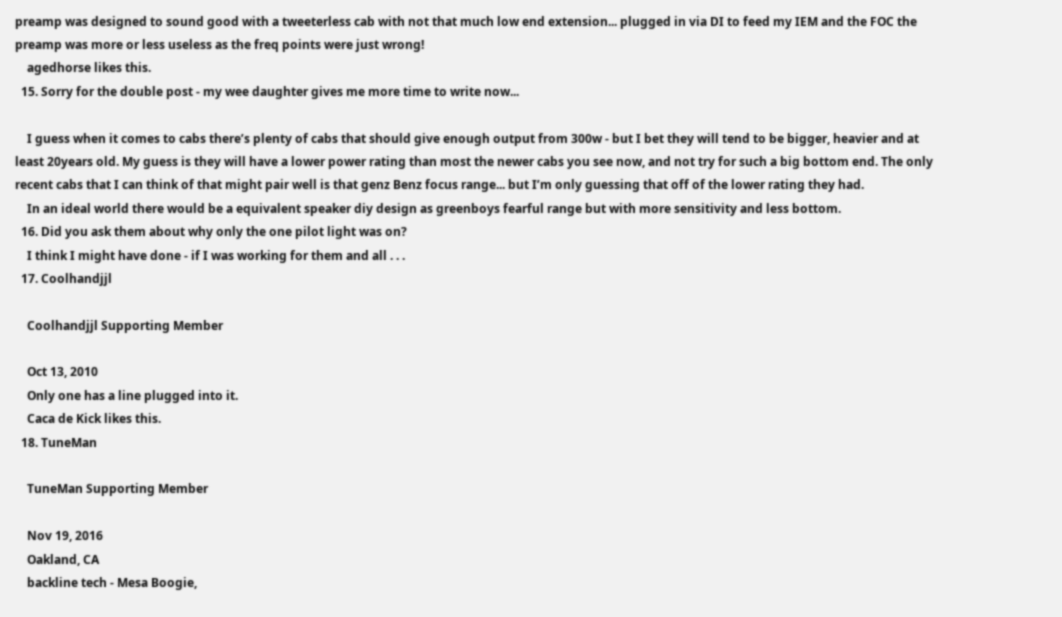preamp was designed to sound good with a tweeterless cab with not that much low end extension... plugged in via DI to feed my IEM and the FOC the preamp was more or less useless as the freq points were just wrong!
    agedhorse likes this.
  15. Sorry for the double post - my wee daughter gives me more time to write now...

    I guess when it comes to cabs there’s plenty of cabs that should give enough output from 300w - but I bet they will tend to be bigger, heavier and at least 20years old. My guess is they will have a lower power rating than most the newer cabs you see now, and not try for such a big bottom end. The only recent cabs that I can think of that might pair well is that genz Benz focus range... but I’m only guessing that off of the lower rating they had.
    In an ideal world there would be a equivalent speaker diy design as greenboys fearful range but with more sensitivity and less bottom.
  16. Did you ask them about why only the one pilot light was on?
    I think I might have done - if I was working for them and all . . .
  17. Coolhandjjl

    Coolhandjjl Supporting Member

    Oct 13, 2010
    Only one has a line plugged into it.
    Caca de Kick likes this.
  18. TuneMan

    TuneMan Supporting Member

    Nov 19, 2016
    Oakland, CA
    backline tech - Mesa Boogie,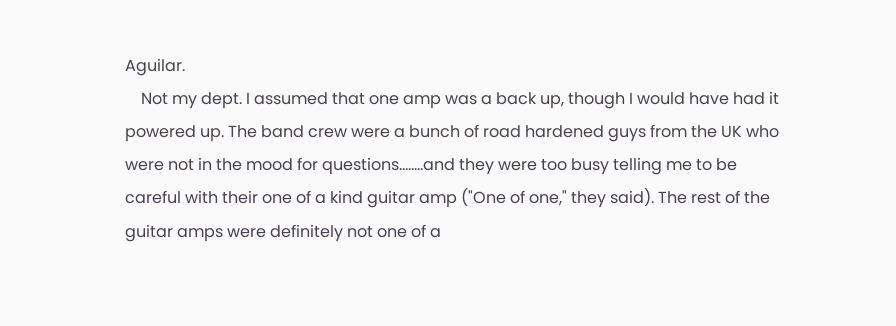Aguilar.
    Not my dept. I assumed that one amp was a back up, though I would have had it powered up. The band crew were a bunch of road hardened guys from the UK who were not in the mood for questions........and they were too busy telling me to be careful with their one of a kind guitar amp ("One of one," they said). The rest of the guitar amps were definitely not one of a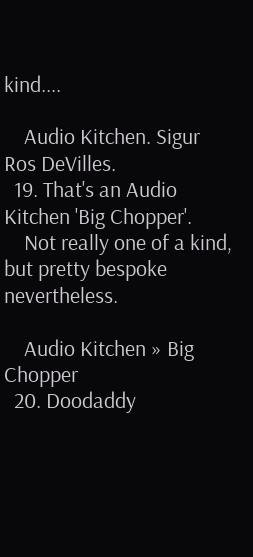kind....

    Audio Kitchen. Sigur Ros DeVilles.
  19. That's an Audio Kitchen 'Big Chopper'.
    Not really one of a kind, but pretty bespoke nevertheless.

    Audio Kitchen » Big Chopper
  20. Doodaddy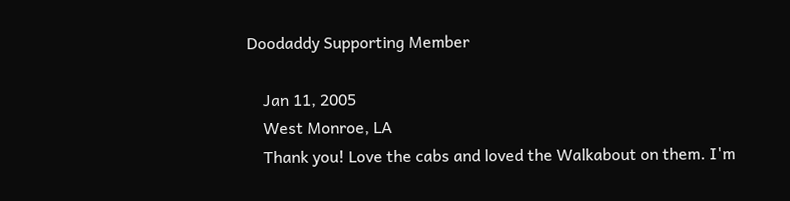Doodaddy Supporting Member

    Jan 11, 2005
    West Monroe, LA
    Thank you! Love the cabs and loved the Walkabout on them. I'm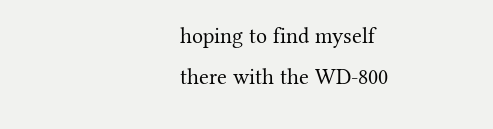hoping to find myself there with the WD-800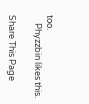too.
    Phyzzbin likes this.

Share This Page